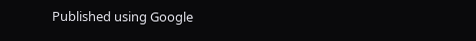Published using Google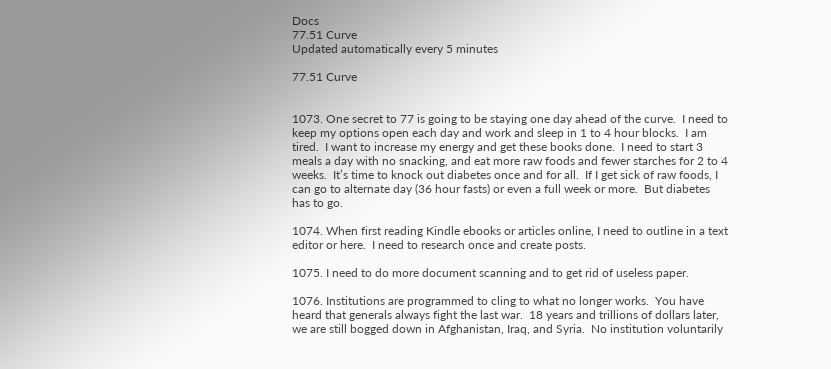Docs
77.51 Curve
Updated automatically every 5 minutes

77.51 Curve


1073. One secret to 77 is going to be staying one day ahead of the curve.  I need to keep my options open each day and work and sleep in 1 to 4 hour blocks.  I am tired.  I want to increase my energy and get these books done.  I need to start 3 meals a day with no snacking, and eat more raw foods and fewer starches for 2 to 4 weeks.  It’s time to knock out diabetes once and for all.  If I get sick of raw foods, I can go to alternate day (36 hour fasts) or even a full week or more.  But diabetes has to go.

1074. When first reading Kindle ebooks or articles online, I need to outline in a text editor or here.  I need to research once and create posts.

1075. I need to do more document scanning and to get rid of useless paper.

1076. Institutions are programmed to cling to what no longer works.  You have heard that generals always fight the last war.  18 years and trillions of dollars later, we are still bogged down in Afghanistan, Iraq, and Syria.  No institution voluntarily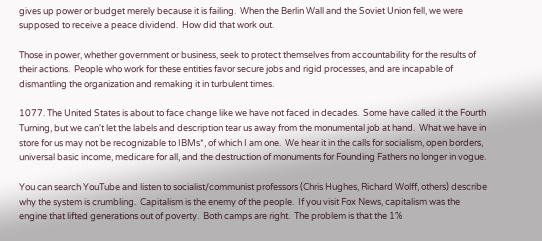gives up power or budget merely because it is failing.  When the Berlin Wall and the Soviet Union fell, we were supposed to receive a peace dividend.  How did that work out.

Those in power, whether government or business, seek to protect themselves from accountability for the results of their actions.  People who work for these entities favor secure jobs and rigid processes, and are incapable of dismantling the organization and remaking it in turbulent times.

1077. The United States is about to face change like we have not faced in decades.  Some have called it the Fourth Turning, but we can't let the labels and description tear us away from the monumental job at hand.  What we have in store for us may not be recognizable to IBMs*, of which I am one.  We hear it in the calls for socialism, open borders, universal basic income, medicare for all, and the destruction of monuments for Founding Fathers no longer in vogue.

You can search YouTube and listen to socialist/communist professors (Chris Hughes, Richard Wolff, others) describe why the system is crumbling.  Capitalism is the enemy of the people.  If you visit Fox News, capitalism was the engine that lifted generations out of poverty.  Both camps are right.  The problem is that the 1%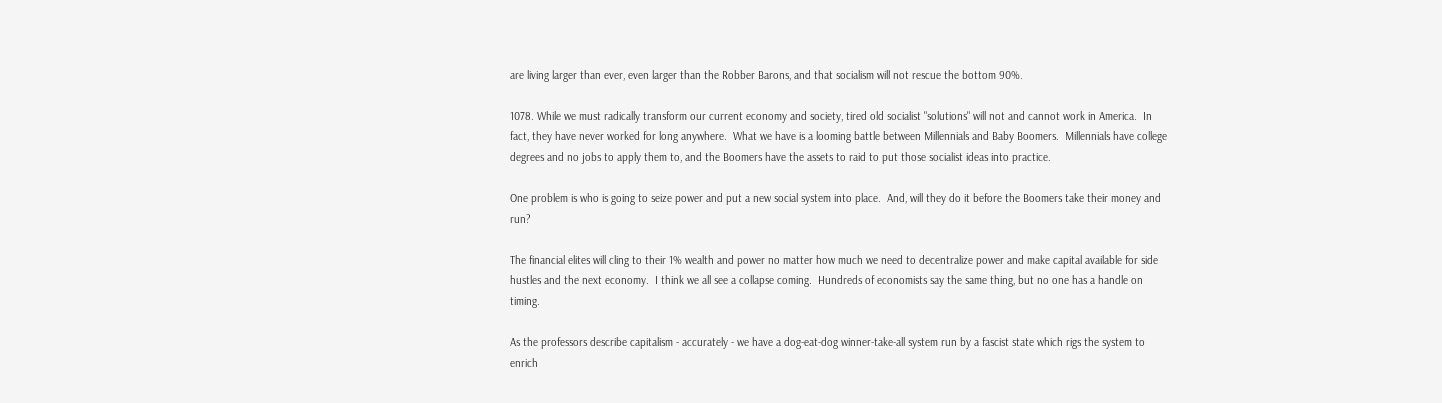are living larger than ever, even larger than the Robber Barons, and that socialism will not rescue the bottom 90%.

1078. While we must radically transform our current economy and society, tired old socialist "solutions" will not and cannot work in America.  In fact, they have never worked for long anywhere.  What we have is a looming battle between Millennials and Baby Boomers.  Millennials have college degrees and no jobs to apply them to, and the Boomers have the assets to raid to put those socialist ideas into practice.

One problem is who is going to seize power and put a new social system into place.  And, will they do it before the Boomers take their money and run?

The financial elites will cling to their 1% wealth and power no matter how much we need to decentralize power and make capital available for side hustles and the next economy.  I think we all see a collapse coming.  Hundreds of economists say the same thing, but no one has a handle on timing.

As the professors describe capitalism - accurately - we have a dog-eat-dog winner-take-all system run by a fascist state which rigs the system to enrich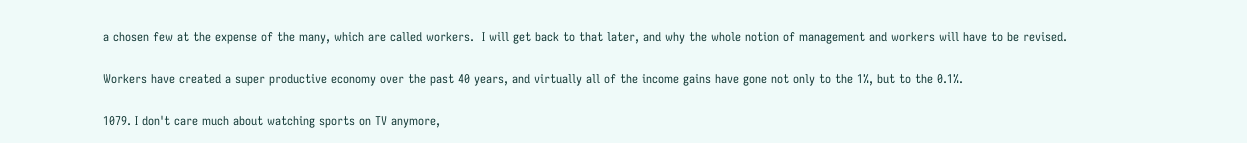a chosen few at the expense of the many, which are called workers.  I will get back to that later, and why the whole notion of management and workers will have to be revised.

Workers have created a super productive economy over the past 40 years, and virtually all of the income gains have gone not only to the 1%, but to the 0.1%.

1079. I don't care much about watching sports on TV anymore,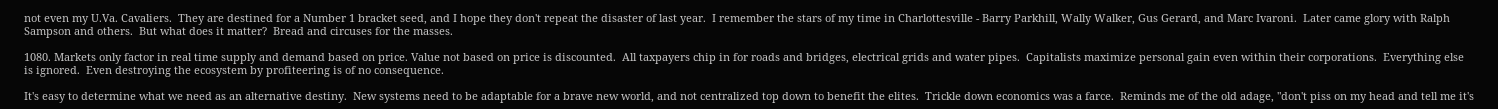not even my U.Va. Cavaliers.  They are destined for a Number 1 bracket seed, and I hope they don't repeat the disaster of last year.  I remember the stars of my time in Charlottesville - Barry Parkhill, Wally Walker, Gus Gerard, and Marc Ivaroni.  Later came glory with Ralph Sampson and others.  But what does it matter?  Bread and circuses for the masses.

1080. Markets only factor in real time supply and demand based on price. Value not based on price is discounted.  All taxpayers chip in for roads and bridges, electrical grids and water pipes.  Capitalists maximize personal gain even within their corporations.  Everything else is ignored.  Even destroying the ecosystem by profiteering is of no consequence.

It's easy to determine what we need as an alternative destiny.  New systems need to be adaptable for a brave new world, and not centralized top down to benefit the elites.  Trickle down economics was a farce.  Reminds me of the old adage, "don't piss on my head and tell me it's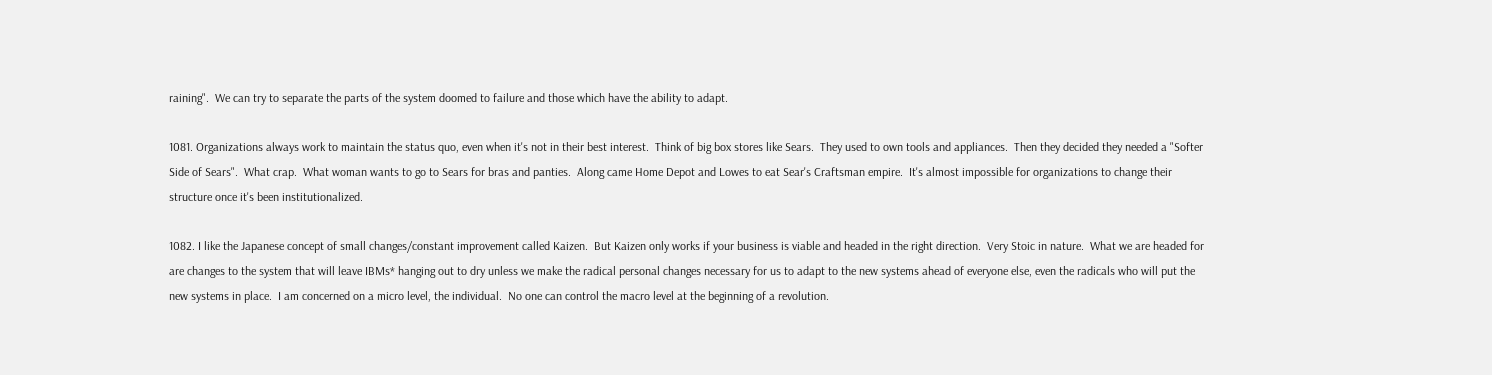raining".  We can try to separate the parts of the system doomed to failure and those which have the ability to adapt.

1081. Organizations always work to maintain the status quo, even when it's not in their best interest.  Think of big box stores like Sears.  They used to own tools and appliances.  Then they decided they needed a "Softer Side of Sears".  What crap.  What woman wants to go to Sears for bras and panties.  Along came Home Depot and Lowes to eat Sear's Craftsman empire.  It's almost impossible for organizations to change their structure once it's been institutionalized.

1082. I like the Japanese concept of small changes/constant improvement called Kaizen.  But Kaizen only works if your business is viable and headed in the right direction.  Very Stoic in nature.  What we are headed for are changes to the system that will leave IBMs* hanging out to dry unless we make the radical personal changes necessary for us to adapt to the new systems ahead of everyone else, even the radicals who will put the new systems in place.  I am concerned on a micro level, the individual.  No one can control the macro level at the beginning of a revolution.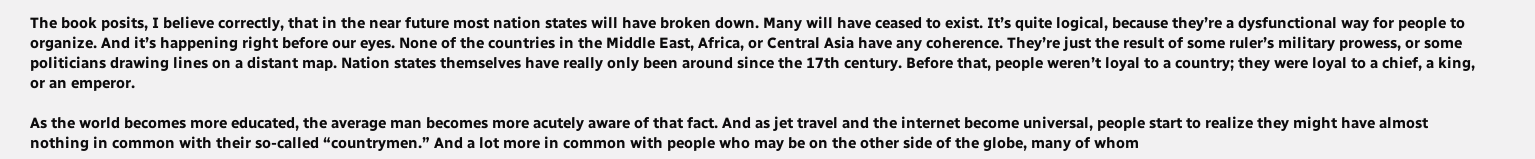The book posits, I believe correctly, that in the near future most nation states will have broken down. Many will have ceased to exist. It’s quite logical, because they’re a dysfunctional way for people to organize. And it’s happening right before our eyes. None of the countries in the Middle East, Africa, or Central Asia have any coherence. They’re just the result of some ruler’s military prowess, or some politicians drawing lines on a distant map. Nation states themselves have really only been around since the 17th century. Before that, people weren’t loyal to a country; they were loyal to a chief, a king, or an emperor.

As the world becomes more educated, the average man becomes more acutely aware of that fact. And as jet travel and the internet become universal, people start to realize they might have almost nothing in common with their so-called “countrymen.” And a lot more in common with people who may be on the other side of the globe, many of whom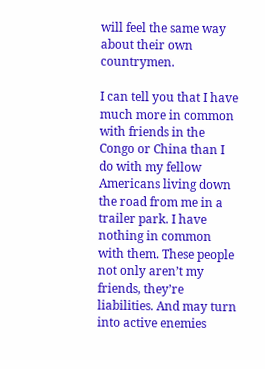will feel the same way about their own countrymen.

I can tell you that I have much more in common with friends in the Congo or China than I do with my fellow Americans living down the road from me in a trailer park. I have nothing in common with them. These people not only aren’t my friends, they’re liabilities. And may turn into active enemies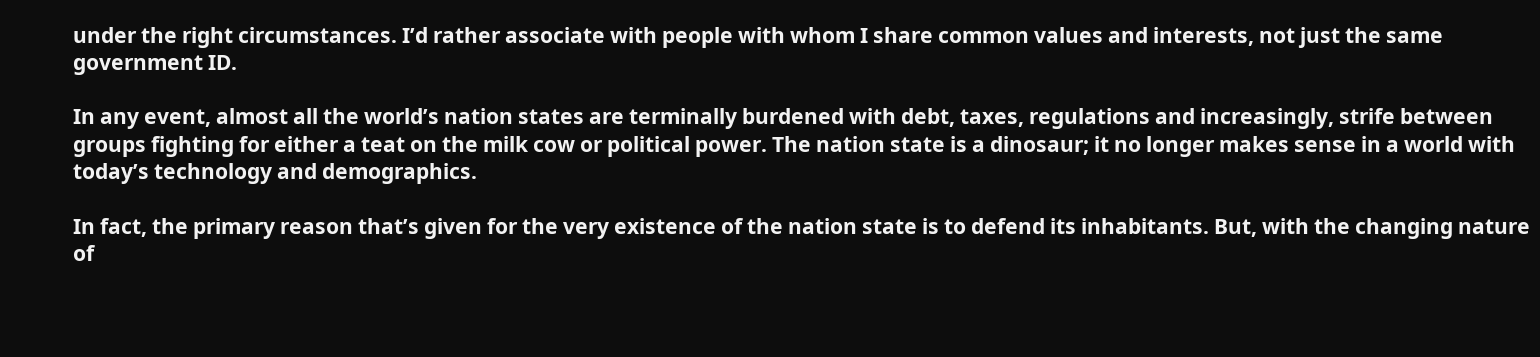under the right circumstances. I’d rather associate with people with whom I share common values and interests, not just the same government ID.

In any event, almost all the world’s nation states are terminally burdened with debt, taxes, regulations and increasingly, strife between groups fighting for either a teat on the milk cow or political power. The nation state is a dinosaur; it no longer makes sense in a world with today’s technology and demographics.

In fact, the primary reason that’s given for the very existence of the nation state is to defend its inhabitants. But, with the changing nature of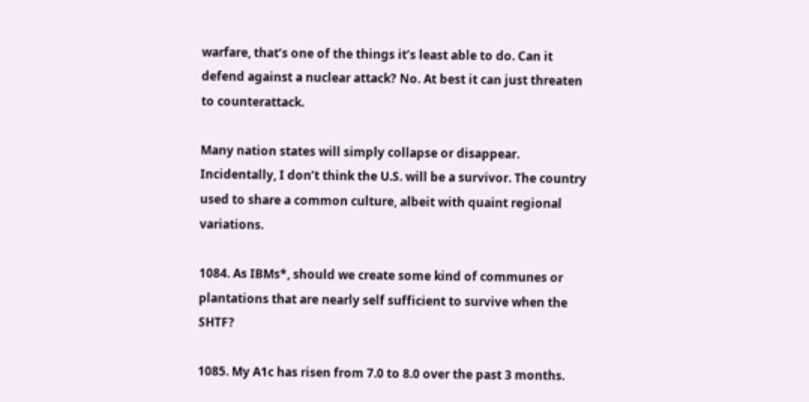warfare, that’s one of the things it’s least able to do. Can it defend against a nuclear attack? No. At best it can just threaten to counterattack.

Many nation states will simply collapse or disappear. Incidentally, I don’t think the U.S. will be a survivor. The country used to share a common culture, albeit with quaint regional variations.

1084. As IBMs*, should we create some kind of communes or plantations that are nearly self sufficient to survive when the SHTF?

1085. My A1c has risen from 7.0 to 8.0 over the past 3 months.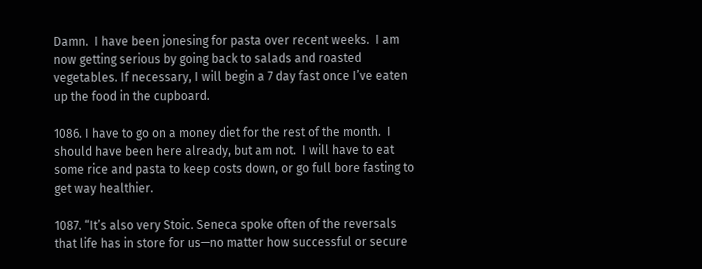Damn.  I have been jonesing for pasta over recent weeks.  I am now getting serious by going back to salads and roasted vegetables. If necessary, I will begin a 7 day fast once I’ve eaten up the food in the cupboard.

1086. I have to go on a money diet for the rest of the month.  I should have been here already, but am not.  I will have to eat some rice and pasta to keep costs down, or go full bore fasting to get way healthier.

1087. “It’s also very Stoic. Seneca spoke often of the reversals that life has in store for us—no matter how successful or secure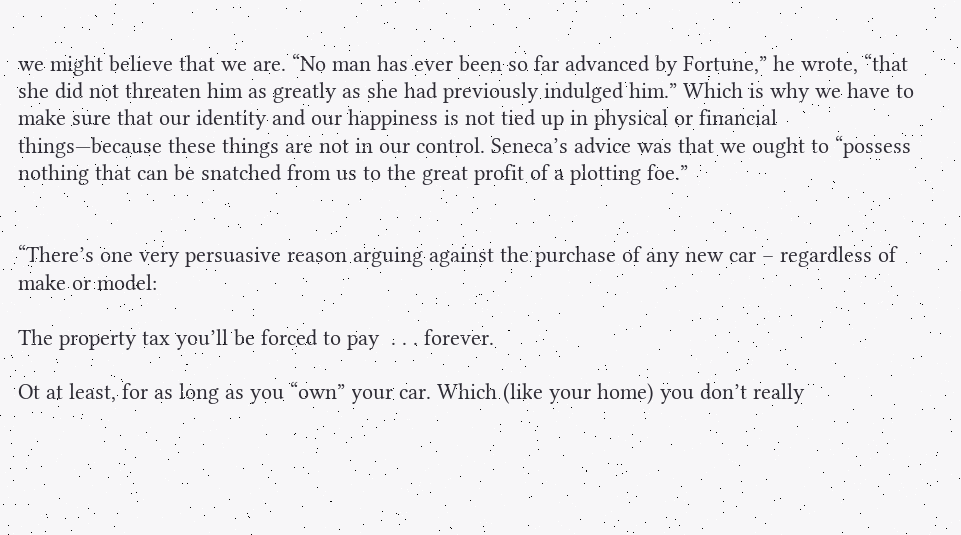we might believe that we are. “No man has ever been so far advanced by Fortune,” he wrote, “that she did not threaten him as greatly as she had previously indulged him.” Which is why we have to make sure that our identity and our happiness is not tied up in physical or financial things—because these things are not in our control. Seneca’s advice was that we ought to “possess nothing that can be snatched from us to the great profit of a plotting foe.”


“There’s one very persuasive reason arguing against the purchase of any new car – regardless of make or model:

The property tax you’ll be forced to pay  . . . forever.

Ot at least, for as long as you “own” your car. Which (like your home) you don’t really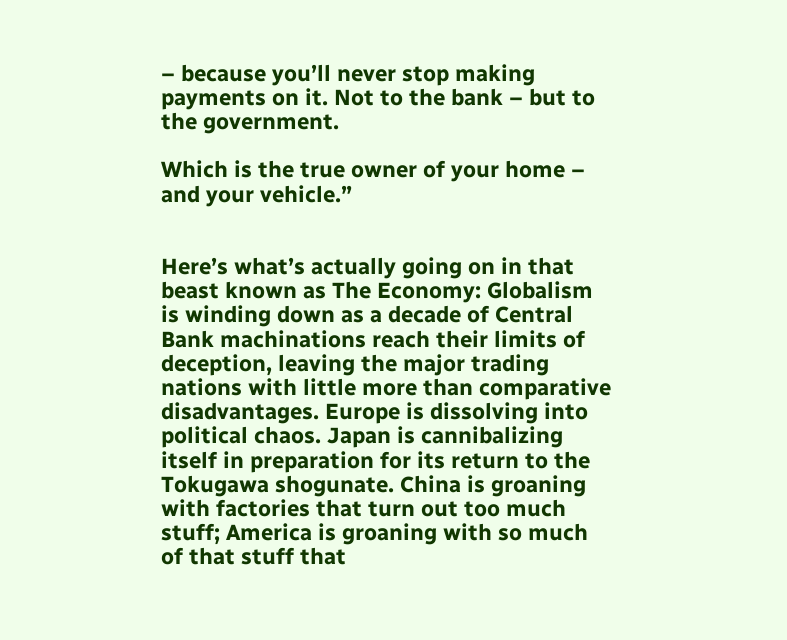– because you’ll never stop making payments on it. Not to the bank – but to the government.

Which is the true owner of your home – and your vehicle.”


Here’s what’s actually going on in that beast known as The Economy: Globalism is winding down as a decade of Central Bank machinations reach their limits of deception, leaving the major trading nations with little more than comparative disadvantages. Europe is dissolving into political chaos. Japan is cannibalizing itself in preparation for its return to the Tokugawa shogunate. China is groaning with factories that turn out too much stuff; America is groaning with so much of that stuff that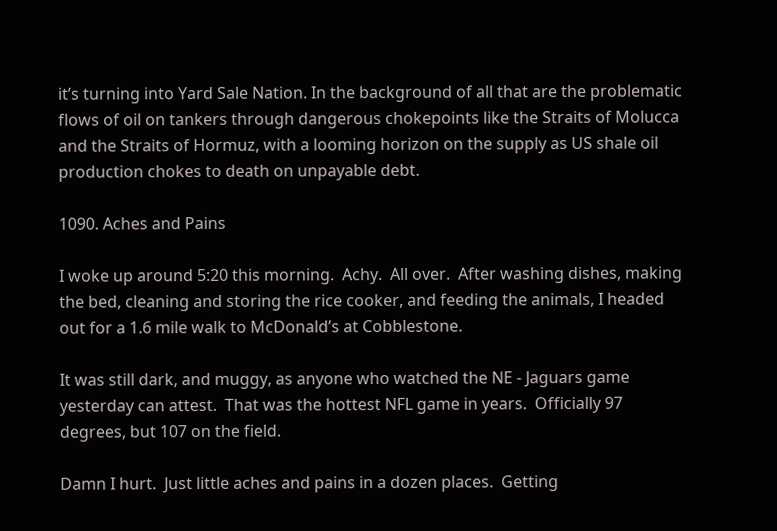it’s turning into Yard Sale Nation. In the background of all that are the problematic flows of oil on tankers through dangerous chokepoints like the Straits of Molucca and the Straits of Hormuz, with a looming horizon on the supply as US shale oil production chokes to death on unpayable debt.

1090. Aches and Pains

I woke up around 5:20 this morning.  Achy.  All over.  After washing dishes, making the bed, cleaning and storing the rice cooker, and feeding the animals, I headed out for a 1.6 mile walk to McDonald’s at Cobblestone.

It was still dark, and muggy, as anyone who watched the NE - Jaguars game yesterday can attest.  That was the hottest NFL game in years.  Officially 97 degrees, but 107 on the field.

Damn I hurt.  Just little aches and pains in a dozen places.  Getting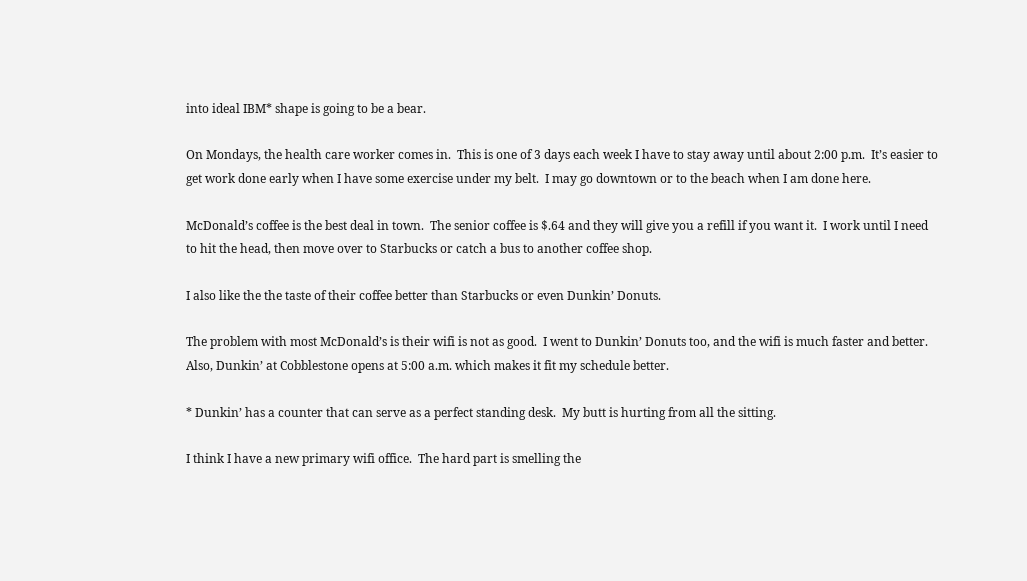into ideal IBM* shape is going to be a bear.

On Mondays, the health care worker comes in.  This is one of 3 days each week I have to stay away until about 2:00 p.m.  It’s easier to get work done early when I have some exercise under my belt.  I may go downtown or to the beach when I am done here.

McDonald’s coffee is the best deal in town.  The senior coffee is $.64 and they will give you a refill if you want it.  I work until I need to hit the head, then move over to Starbucks or catch a bus to another coffee shop.

I also like the the taste of their coffee better than Starbucks or even Dunkin’ Donuts.

The problem with most McDonald’s is their wifi is not as good.  I went to Dunkin’ Donuts too, and the wifi is much faster and better.  Also, Dunkin’ at Cobblestone opens at 5:00 a.m. which makes it fit my schedule better.

* Dunkin’ has a counter that can serve as a perfect standing desk.  My butt is hurting from all the sitting.

I think I have a new primary wifi office.  The hard part is smelling the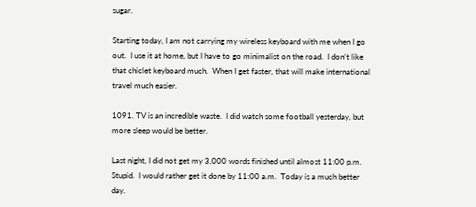sugar.

Starting today, I am not carrying my wireless keyboard with me when I go out.  I use it at home, but I have to go minimalist on the road.  I don’t like that chiclet keyboard much.  When I get faster, that will make international travel much easier.

1091. TV is an incredible waste.  I did watch some football yesterday, but more sleep would be better.

Last night, I did not get my 3,000 words finished until almost 11:00 p.m.  Stupid.  I would rather get it done by 11:00 a.m.  Today is a much better day.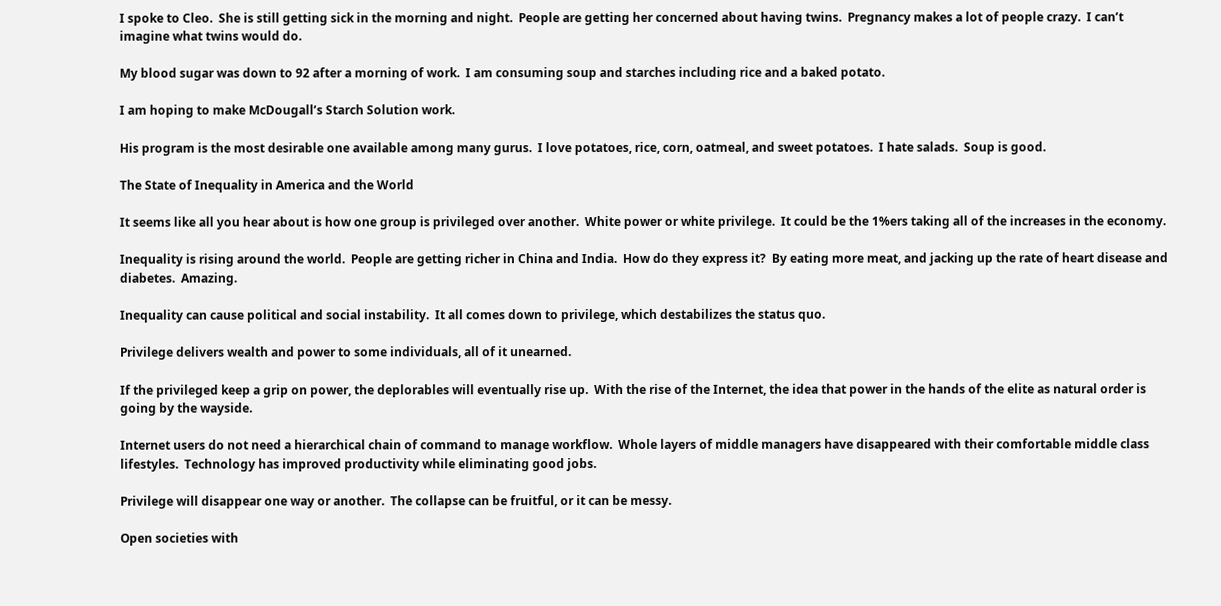I spoke to Cleo.  She is still getting sick in the morning and night.  People are getting her concerned about having twins.  Pregnancy makes a lot of people crazy.  I can’t imagine what twins would do.

My blood sugar was down to 92 after a morning of work.  I am consuming soup and starches including rice and a baked potato.

I am hoping to make McDougall’s Starch Solution work.

His program is the most desirable one available among many gurus.  I love potatoes, rice, corn, oatmeal, and sweet potatoes.  I hate salads.  Soup is good.

The State of Inequality in America and the World

It seems like all you hear about is how one group is privileged over another.  White power or white privilege.  It could be the 1%ers taking all of the increases in the economy.

Inequality is rising around the world.  People are getting richer in China and India.  How do they express it?  By eating more meat, and jacking up the rate of heart disease and diabetes.  Amazing.

Inequality can cause political and social instability.  It all comes down to privilege, which destabilizes the status quo.

Privilege delivers wealth and power to some individuals, all of it unearned.

If the privileged keep a grip on power, the deplorables will eventually rise up.  With the rise of the Internet, the idea that power in the hands of the elite as natural order is going by the wayside.

Internet users do not need a hierarchical chain of command to manage workflow.  Whole layers of middle managers have disappeared with their comfortable middle class lifestyles.  Technology has improved productivity while eliminating good jobs.

Privilege will disappear one way or another.  The collapse can be fruitful, or it can be messy.

Open societies with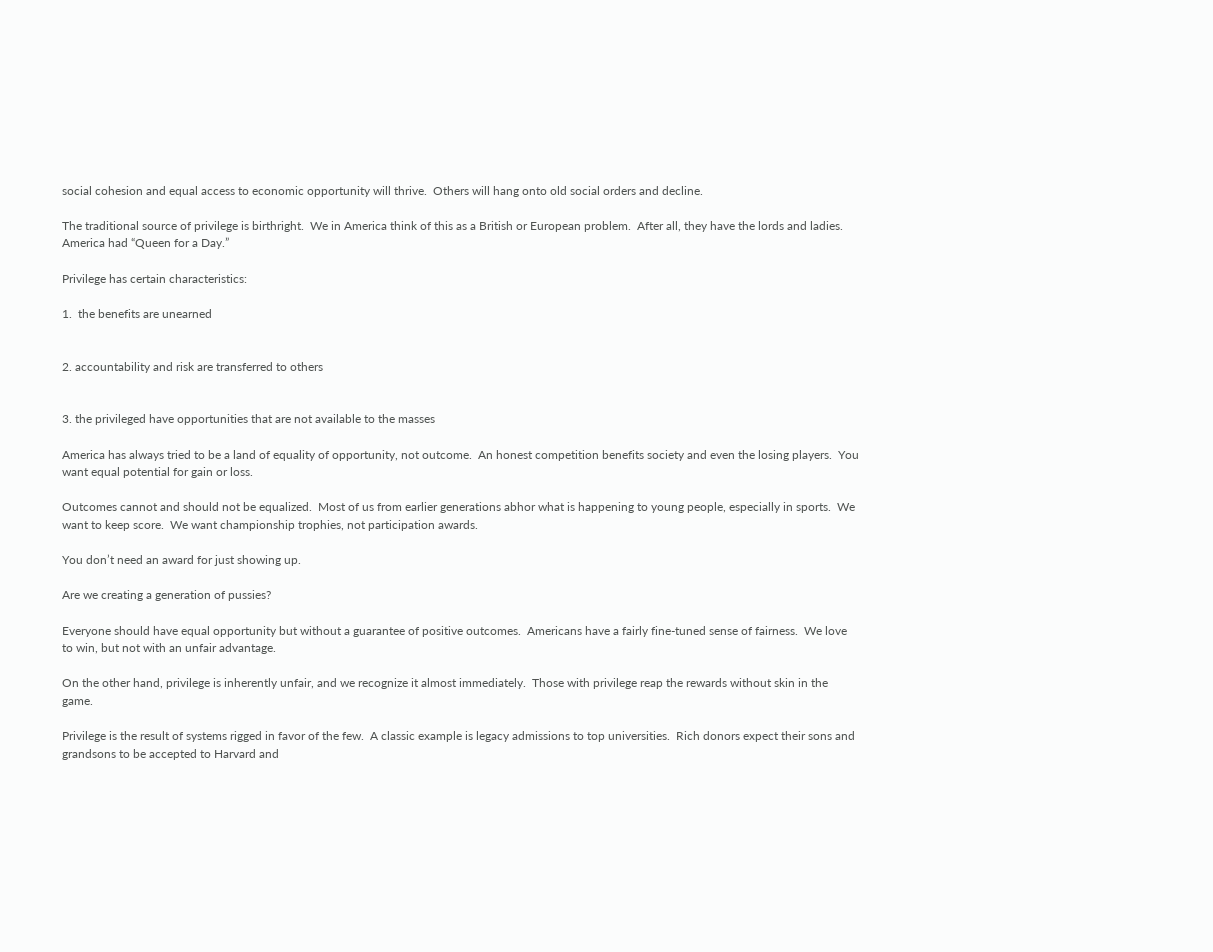social cohesion and equal access to economic opportunity will thrive.  Others will hang onto old social orders and decline.

The traditional source of privilege is birthright.  We in America think of this as a British or European problem.  After all, they have the lords and ladies.  America had “Queen for a Day.”

Privilege has certain characteristics:

1.  the benefits are unearned


2. accountability and risk are transferred to others


3. the privileged have opportunities that are not available to the masses

America has always tried to be a land of equality of opportunity, not outcome.  An honest competition benefits society and even the losing players.  You want equal potential for gain or loss.

Outcomes cannot and should not be equalized.  Most of us from earlier generations abhor what is happening to young people, especially in sports.  We want to keep score.  We want championship trophies, not participation awards.

You don’t need an award for just showing up.

Are we creating a generation of pussies?

Everyone should have equal opportunity but without a guarantee of positive outcomes.  Americans have a fairly fine-tuned sense of fairness.  We love to win, but not with an unfair advantage.

On the other hand, privilege is inherently unfair, and we recognize it almost immediately.  Those with privilege reap the rewards without skin in the game.

Privilege is the result of systems rigged in favor of the few.  A classic example is legacy admissions to top universities.  Rich donors expect their sons and grandsons to be accepted to Harvard and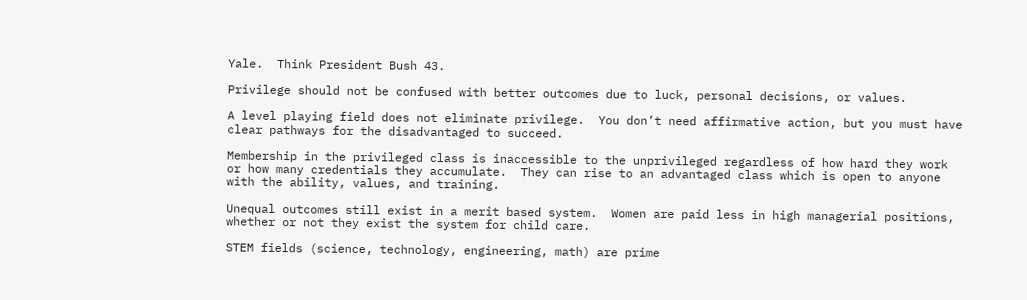Yale.  Think President Bush 43.

Privilege should not be confused with better outcomes due to luck, personal decisions, or values.

A level playing field does not eliminate privilege.  You don’t need affirmative action, but you must have clear pathways for the disadvantaged to succeed.

Membership in the privileged class is inaccessible to the unprivileged regardless of how hard they work or how many credentials they accumulate.  They can rise to an advantaged class which is open to anyone with the ability, values, and training.

Unequal outcomes still exist in a merit based system.  Women are paid less in high managerial positions, whether or not they exist the system for child care.

STEM fields (science, technology, engineering, math) are prime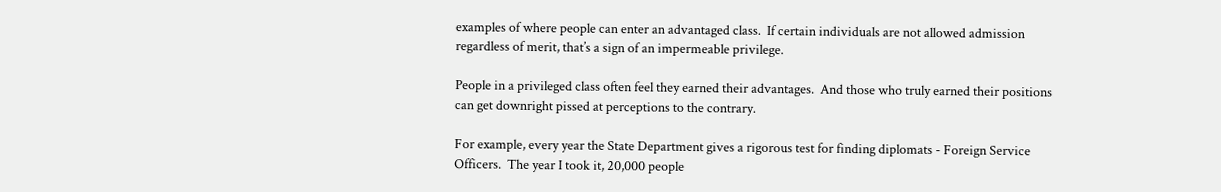examples of where people can enter an advantaged class.  If certain individuals are not allowed admission regardless of merit, that’s a sign of an impermeable privilege.

People in a privileged class often feel they earned their advantages.  And those who truly earned their positions can get downright pissed at perceptions to the contrary.

For example, every year the State Department gives a rigorous test for finding diplomats - Foreign Service Officers.  The year I took it, 20,000 people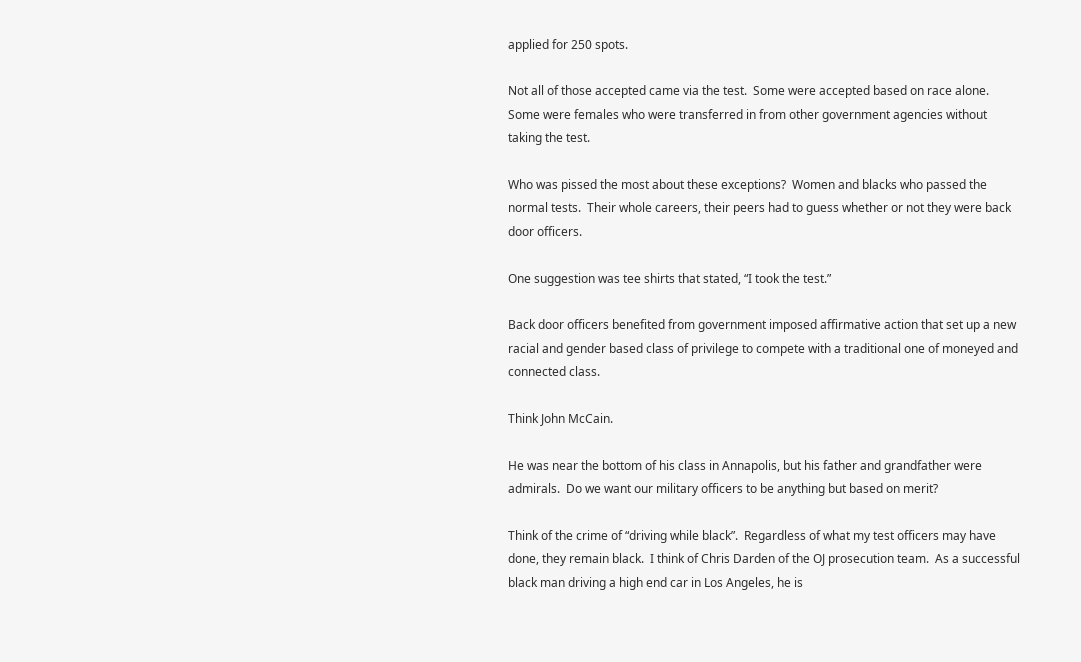applied for 250 spots.

Not all of those accepted came via the test.  Some were accepted based on race alone.  Some were females who were transferred in from other government agencies without taking the test.

Who was pissed the most about these exceptions?  Women and blacks who passed the normal tests.  Their whole careers, their peers had to guess whether or not they were back door officers.

One suggestion was tee shirts that stated, “I took the test.”

Back door officers benefited from government imposed affirmative action that set up a new racial and gender based class of privilege to compete with a traditional one of moneyed and connected class.

Think John McCain.

He was near the bottom of his class in Annapolis, but his father and grandfather were admirals.  Do we want our military officers to be anything but based on merit?

Think of the crime of “driving while black”.  Regardless of what my test officers may have done, they remain black.  I think of Chris Darden of the OJ prosecution team.  As a successful black man driving a high end car in Los Angeles, he is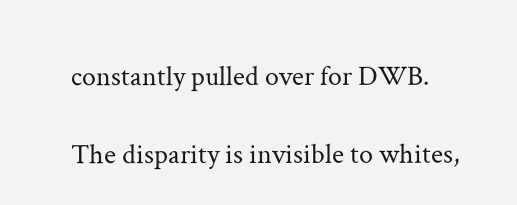constantly pulled over for DWB.

The disparity is invisible to whites,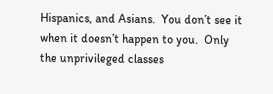Hispanics, and Asians.  You don’t see it when it doesn’t happen to you.  Only the unprivileged classes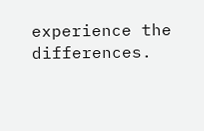experience the differences.